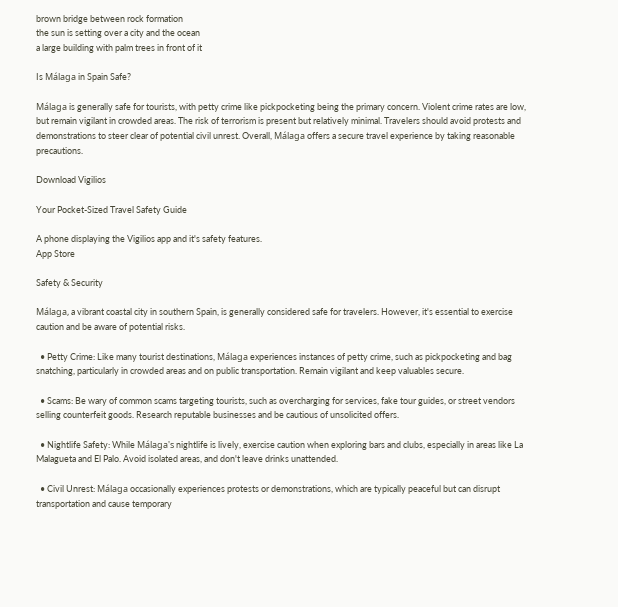brown bridge between rock formation
the sun is setting over a city and the ocean
a large building with palm trees in front of it

Is Málaga in Spain Safe?

Málaga is generally safe for tourists, with petty crime like pickpocketing being the primary concern. Violent crime rates are low, but remain vigilant in crowded areas. The risk of terrorism is present but relatively minimal. Travelers should avoid protests and demonstrations to steer clear of potential civil unrest. Overall, Málaga offers a secure travel experience by taking reasonable precautions.

Download Vigilios

Your Pocket-Sized Travel Safety Guide

A phone displaying the Vigilios app and it's safety features.
App Store

Safety & Security

Málaga, a vibrant coastal city in southern Spain, is generally considered safe for travelers. However, it's essential to exercise caution and be aware of potential risks.

  • Petty Crime: Like many tourist destinations, Málaga experiences instances of petty crime, such as pickpocketing and bag snatching, particularly in crowded areas and on public transportation. Remain vigilant and keep valuables secure.

  • Scams: Be wary of common scams targeting tourists, such as overcharging for services, fake tour guides, or street vendors selling counterfeit goods. Research reputable businesses and be cautious of unsolicited offers.

  • Nightlife Safety: While Málaga's nightlife is lively, exercise caution when exploring bars and clubs, especially in areas like La Malagueta and El Palo. Avoid isolated areas, and don't leave drinks unattended.

  • Civil Unrest: Málaga occasionally experiences protests or demonstrations, which are typically peaceful but can disrupt transportation and cause temporary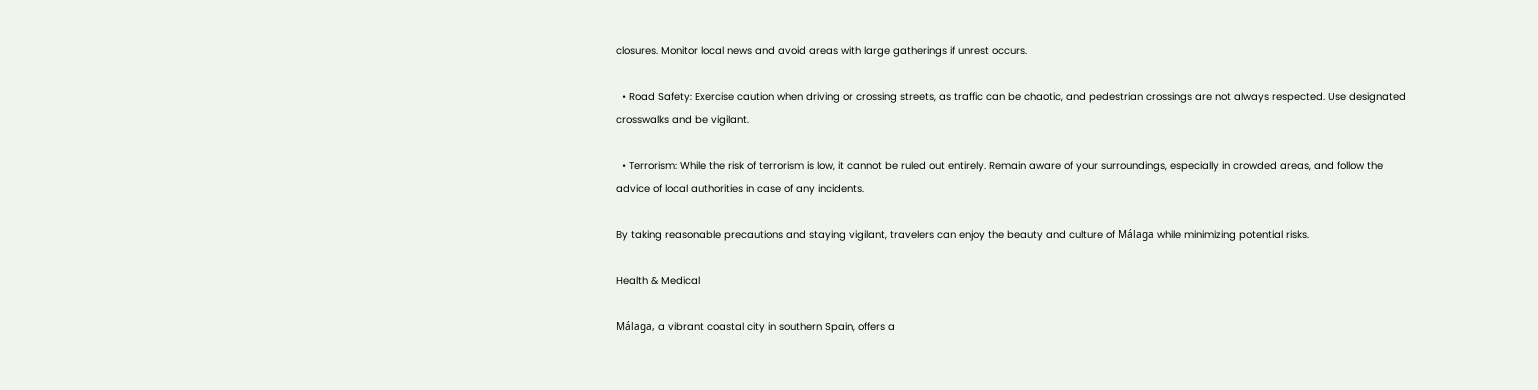closures. Monitor local news and avoid areas with large gatherings if unrest occurs.

  • Road Safety: Exercise caution when driving or crossing streets, as traffic can be chaotic, and pedestrian crossings are not always respected. Use designated crosswalks and be vigilant.

  • Terrorism: While the risk of terrorism is low, it cannot be ruled out entirely. Remain aware of your surroundings, especially in crowded areas, and follow the advice of local authorities in case of any incidents.

By taking reasonable precautions and staying vigilant, travelers can enjoy the beauty and culture of Málaga while minimizing potential risks.

Health & Medical

Málaga, a vibrant coastal city in southern Spain, offers a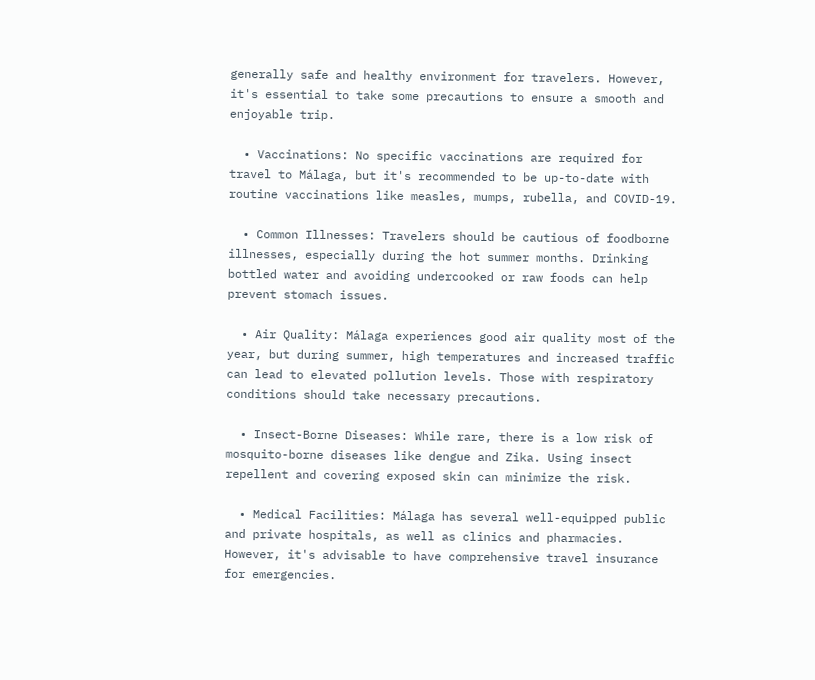generally safe and healthy environment for travelers. However, it's essential to take some precautions to ensure a smooth and enjoyable trip.

  • Vaccinations: No specific vaccinations are required for travel to Málaga, but it's recommended to be up-to-date with routine vaccinations like measles, mumps, rubella, and COVID-19.

  • Common Illnesses: Travelers should be cautious of foodborne illnesses, especially during the hot summer months. Drinking bottled water and avoiding undercooked or raw foods can help prevent stomach issues.

  • Air Quality: Málaga experiences good air quality most of the year, but during summer, high temperatures and increased traffic can lead to elevated pollution levels. Those with respiratory conditions should take necessary precautions.

  • Insect-Borne Diseases: While rare, there is a low risk of mosquito-borne diseases like dengue and Zika. Using insect repellent and covering exposed skin can minimize the risk.

  • Medical Facilities: Málaga has several well-equipped public and private hospitals, as well as clinics and pharmacies. However, it's advisable to have comprehensive travel insurance for emergencies.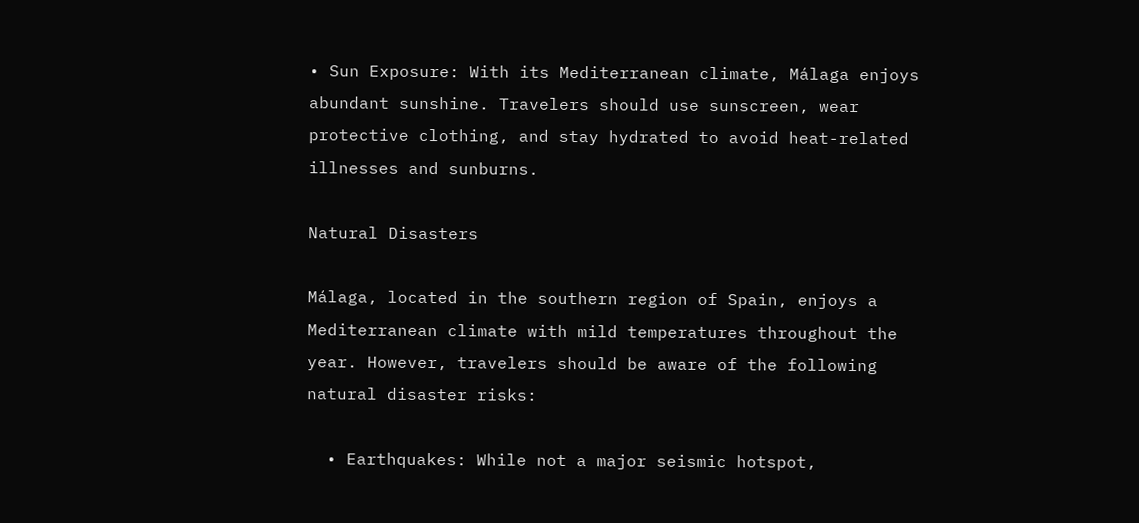• Sun Exposure: With its Mediterranean climate, Málaga enjoys abundant sunshine. Travelers should use sunscreen, wear protective clothing, and stay hydrated to avoid heat-related illnesses and sunburns.

Natural Disasters

Málaga, located in the southern region of Spain, enjoys a Mediterranean climate with mild temperatures throughout the year. However, travelers should be aware of the following natural disaster risks:

  • Earthquakes: While not a major seismic hotspot,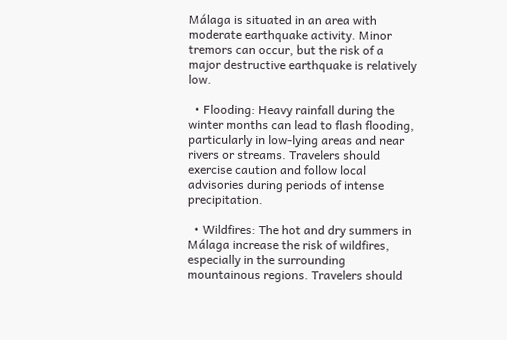Málaga is situated in an area with moderate earthquake activity. Minor tremors can occur, but the risk of a major destructive earthquake is relatively low.

  • Flooding: Heavy rainfall during the winter months can lead to flash flooding, particularly in low-lying areas and near rivers or streams. Travelers should exercise caution and follow local advisories during periods of intense precipitation.

  • Wildfires: The hot and dry summers in Málaga increase the risk of wildfires, especially in the surrounding mountainous regions. Travelers should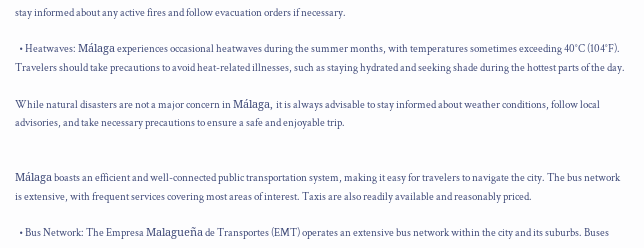stay informed about any active fires and follow evacuation orders if necessary.

  • Heatwaves: Málaga experiences occasional heatwaves during the summer months, with temperatures sometimes exceeding 40°C (104°F). Travelers should take precautions to avoid heat-related illnesses, such as staying hydrated and seeking shade during the hottest parts of the day.

While natural disasters are not a major concern in Málaga, it is always advisable to stay informed about weather conditions, follow local advisories, and take necessary precautions to ensure a safe and enjoyable trip.


Málaga boasts an efficient and well-connected public transportation system, making it easy for travelers to navigate the city. The bus network is extensive, with frequent services covering most areas of interest. Taxis are also readily available and reasonably priced.

  • Bus Network: The Empresa Malagueña de Transportes (EMT) operates an extensive bus network within the city and its suburbs. Buses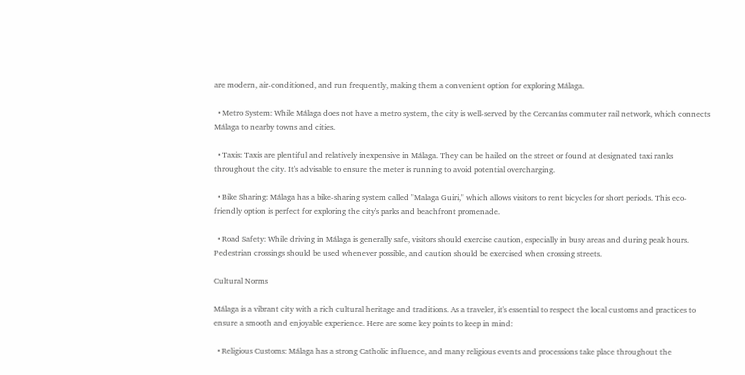are modern, air-conditioned, and run frequently, making them a convenient option for exploring Málaga.

  • Metro System: While Málaga does not have a metro system, the city is well-served by the Cercanías commuter rail network, which connects Málaga to nearby towns and cities.

  • Taxis: Taxis are plentiful and relatively inexpensive in Málaga. They can be hailed on the street or found at designated taxi ranks throughout the city. It's advisable to ensure the meter is running to avoid potential overcharging.

  • Bike Sharing: Málaga has a bike-sharing system called "Malaga Guiri," which allows visitors to rent bicycles for short periods. This eco-friendly option is perfect for exploring the city's parks and beachfront promenade.

  • Road Safety: While driving in Málaga is generally safe, visitors should exercise caution, especially in busy areas and during peak hours. Pedestrian crossings should be used whenever possible, and caution should be exercised when crossing streets.

Cultural Norms

Málaga is a vibrant city with a rich cultural heritage and traditions. As a traveler, it's essential to respect the local customs and practices to ensure a smooth and enjoyable experience. Here are some key points to keep in mind:

  • Religious Customs: Málaga has a strong Catholic influence, and many religious events and processions take place throughout the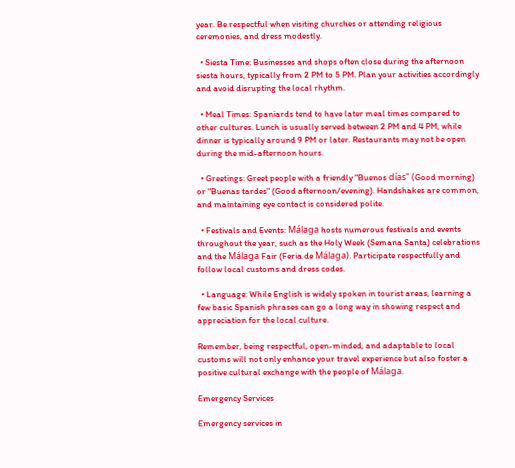year. Be respectful when visiting churches or attending religious ceremonies, and dress modestly.

  • Siesta Time: Businesses and shops often close during the afternoon siesta hours, typically from 2 PM to 5 PM. Plan your activities accordingly and avoid disrupting the local rhythm.

  • Meal Times: Spaniards tend to have later meal times compared to other cultures. Lunch is usually served between 2 PM and 4 PM, while dinner is typically around 9 PM or later. Restaurants may not be open during the mid-afternoon hours.

  • Greetings: Greet people with a friendly "Buenos días" (Good morning) or "Buenas tardes" (Good afternoon/evening). Handshakes are common, and maintaining eye contact is considered polite.

  • Festivals and Events: Málaga hosts numerous festivals and events throughout the year, such as the Holy Week (Semana Santa) celebrations and the Málaga Fair (Feria de Málaga). Participate respectfully and follow local customs and dress codes.

  • Language: While English is widely spoken in tourist areas, learning a few basic Spanish phrases can go a long way in showing respect and appreciation for the local culture.

Remember, being respectful, open-minded, and adaptable to local customs will not only enhance your travel experience but also foster a positive cultural exchange with the people of Málaga.

Emergency Services

Emergency services in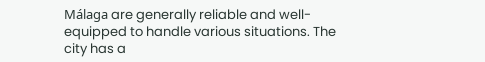Málaga are generally reliable and well-equipped to handle various situations. The city has a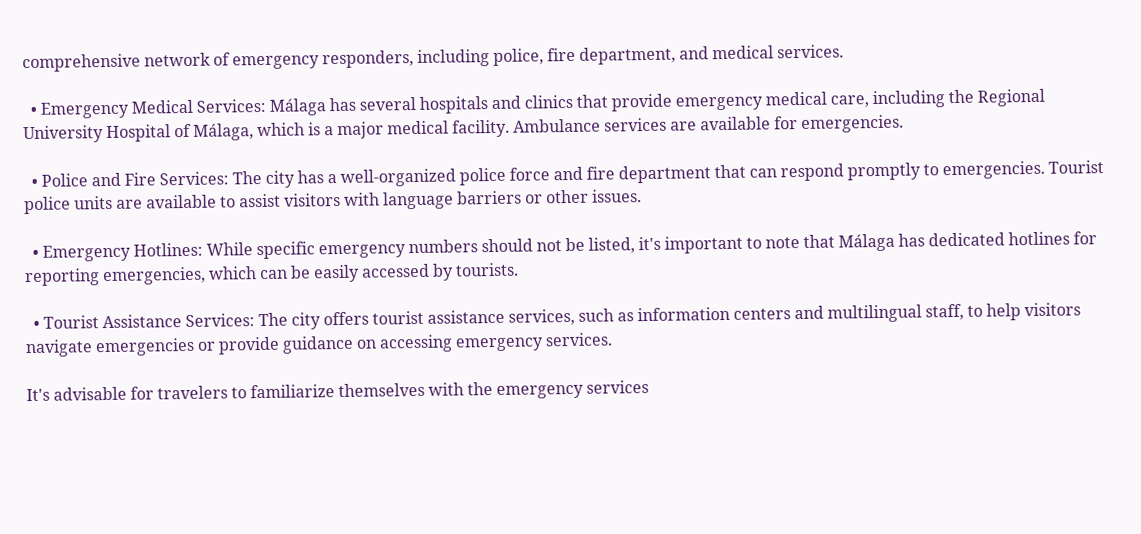comprehensive network of emergency responders, including police, fire department, and medical services.

  • Emergency Medical Services: Málaga has several hospitals and clinics that provide emergency medical care, including the Regional University Hospital of Málaga, which is a major medical facility. Ambulance services are available for emergencies.

  • Police and Fire Services: The city has a well-organized police force and fire department that can respond promptly to emergencies. Tourist police units are available to assist visitors with language barriers or other issues.

  • Emergency Hotlines: While specific emergency numbers should not be listed, it's important to note that Málaga has dedicated hotlines for reporting emergencies, which can be easily accessed by tourists.

  • Tourist Assistance Services: The city offers tourist assistance services, such as information centers and multilingual staff, to help visitors navigate emergencies or provide guidance on accessing emergency services.

It's advisable for travelers to familiarize themselves with the emergency services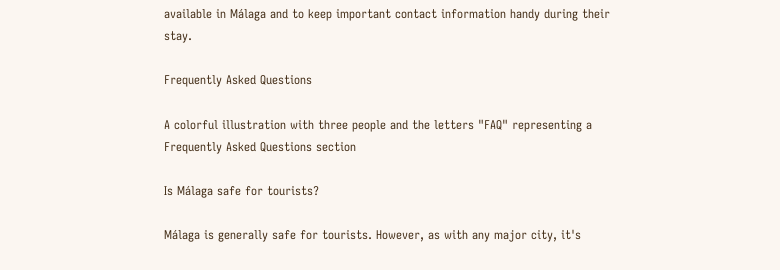available in Málaga and to keep important contact information handy during their stay.

Frequently Asked Questions

A colorful illustration with three people and the letters "FAQ" representing a Frequently Asked Questions section

Is Málaga safe for tourists?

Málaga is generally safe for tourists. However, as with any major city, it's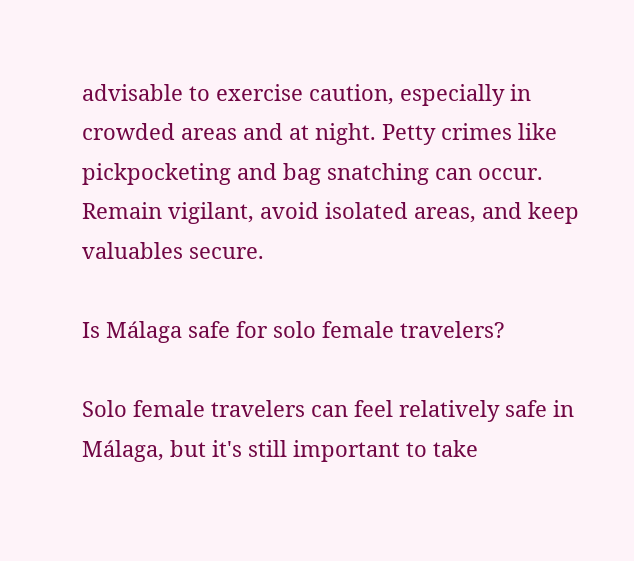advisable to exercise caution, especially in crowded areas and at night. Petty crimes like pickpocketing and bag snatching can occur. Remain vigilant, avoid isolated areas, and keep valuables secure.

Is Málaga safe for solo female travelers?

Solo female travelers can feel relatively safe in Málaga, but it's still important to take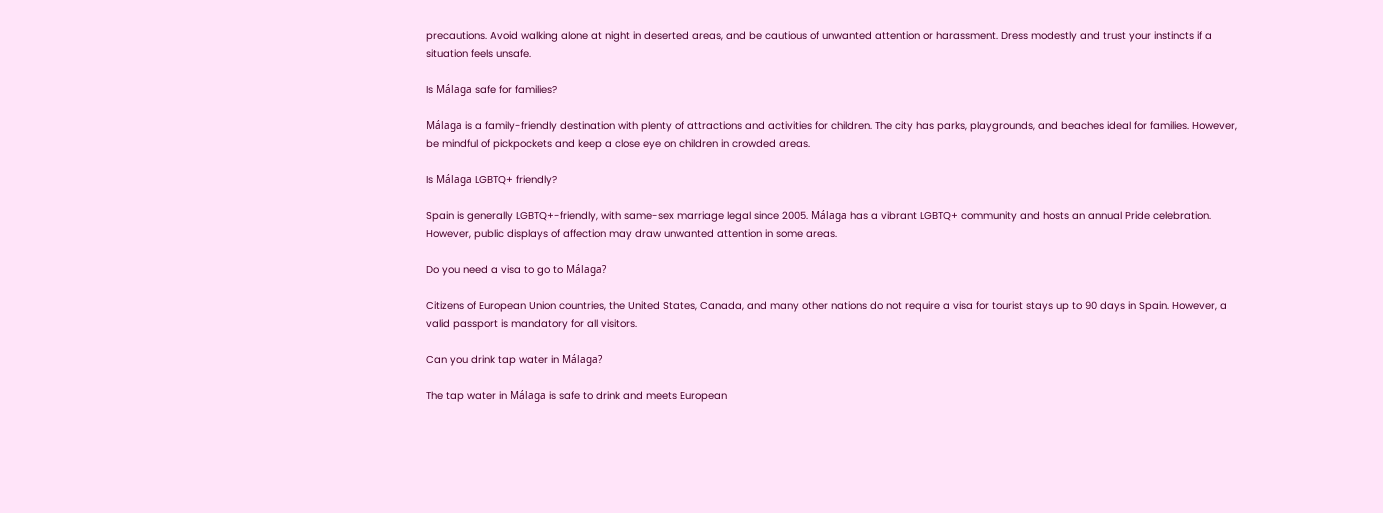precautions. Avoid walking alone at night in deserted areas, and be cautious of unwanted attention or harassment. Dress modestly and trust your instincts if a situation feels unsafe.

Is Málaga safe for families?

Málaga is a family-friendly destination with plenty of attractions and activities for children. The city has parks, playgrounds, and beaches ideal for families. However, be mindful of pickpockets and keep a close eye on children in crowded areas.

Is Málaga LGBTQ+ friendly?

Spain is generally LGBTQ+-friendly, with same-sex marriage legal since 2005. Málaga has a vibrant LGBTQ+ community and hosts an annual Pride celebration. However, public displays of affection may draw unwanted attention in some areas.

Do you need a visa to go to Málaga?

Citizens of European Union countries, the United States, Canada, and many other nations do not require a visa for tourist stays up to 90 days in Spain. However, a valid passport is mandatory for all visitors.

Can you drink tap water in Málaga?

The tap water in Málaga is safe to drink and meets European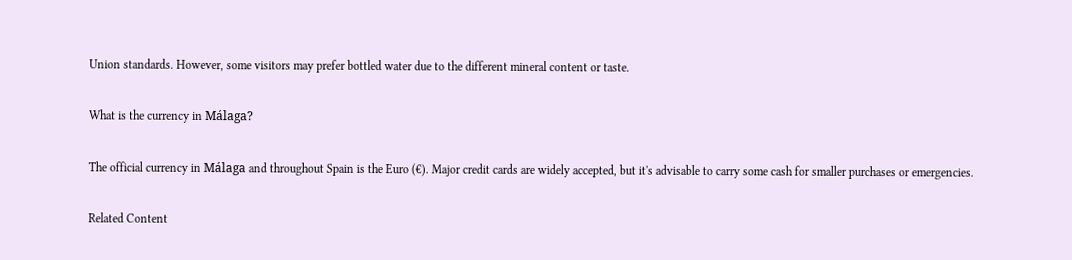Union standards. However, some visitors may prefer bottled water due to the different mineral content or taste.

What is the currency in Málaga?

The official currency in Málaga and throughout Spain is the Euro (€). Major credit cards are widely accepted, but it's advisable to carry some cash for smaller purchases or emergencies.

Related Content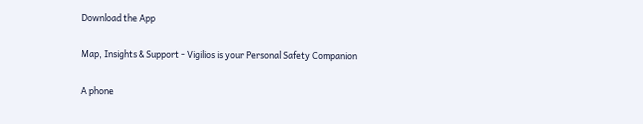Download the App

Map, Insights & Support - Vigilios is your Personal Safety Companion

A phone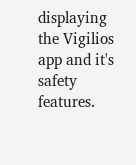displaying the Vigilios app and it's safety features.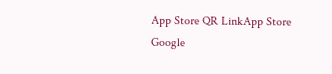App Store QR LinkApp Store
Google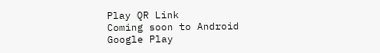Play QR Link
Coming soon to Android
Google Play